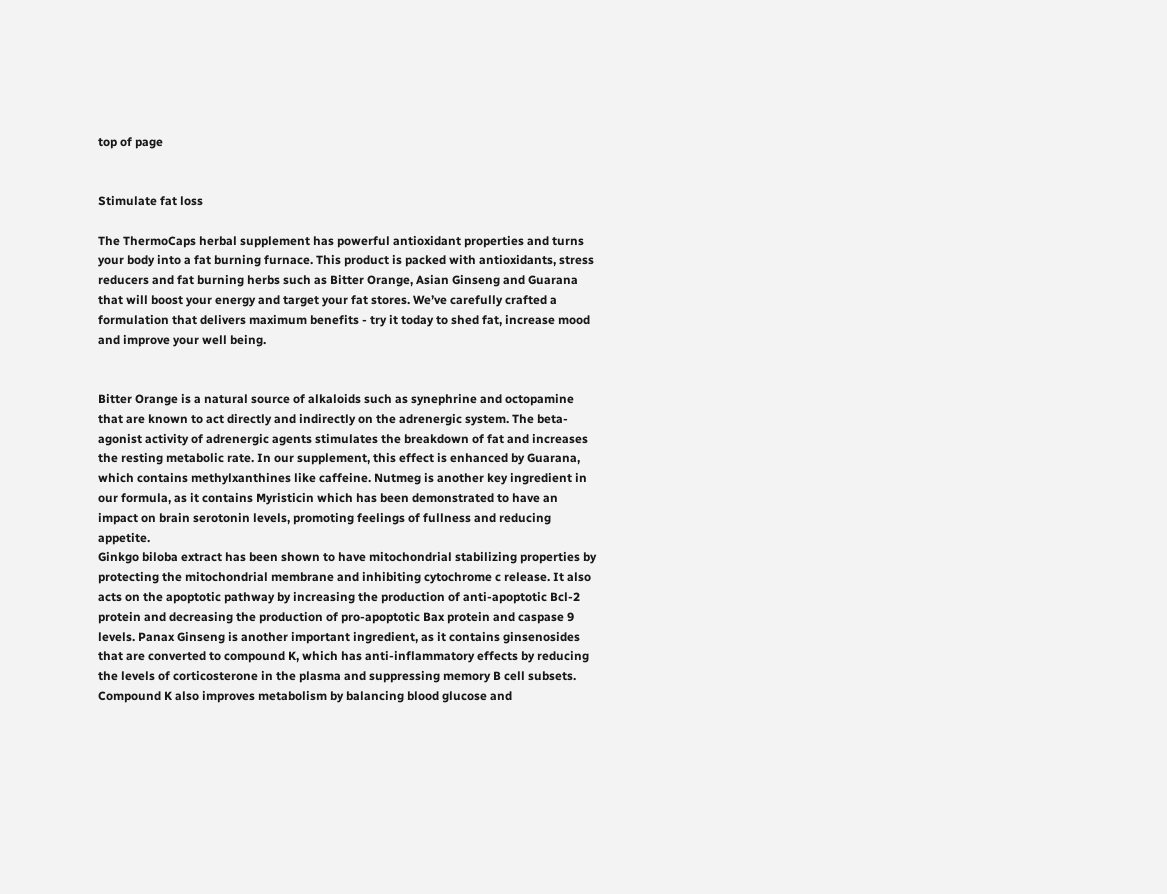top of page


Stimulate fat loss

The ThermoCaps herbal supplement has powerful antioxidant properties and turns your body into a fat burning furnace. This product is packed with antioxidants, stress reducers and fat burning herbs such as Bitter Orange, Asian Ginseng and Guarana that will boost your energy and target your fat stores. We’ve carefully crafted a formulation that delivers maximum benefits - try it today to shed fat, increase mood and improve your well being.


Bitter Orange is a natural source of alkaloids such as synephrine and octopamine that are known to act directly and indirectly on the adrenergic system. The beta-agonist activity of adrenergic agents stimulates the breakdown of fat and increases the resting metabolic rate. In our supplement, this effect is enhanced by Guarana, which contains methylxanthines like caffeine. Nutmeg is another key ingredient in our formula, as it contains Myristicin which has been demonstrated to have an impact on brain serotonin levels, promoting feelings of fullness and reducing appetite.
Ginkgo biloba extract has been shown to have mitochondrial stabilizing properties by protecting the mitochondrial membrane and inhibiting cytochrome c release. It also acts on the apoptotic pathway by increasing the production of anti-apoptotic Bcl-2 protein and decreasing the production of pro-apoptotic Bax protein and caspase 9 levels. Panax Ginseng is another important ingredient, as it contains ginsenosides that are converted to compound K, which has anti-inflammatory effects by reducing the levels of corticosterone in the plasma and suppressing memory B cell subsets. Compound K also improves metabolism by balancing blood glucose and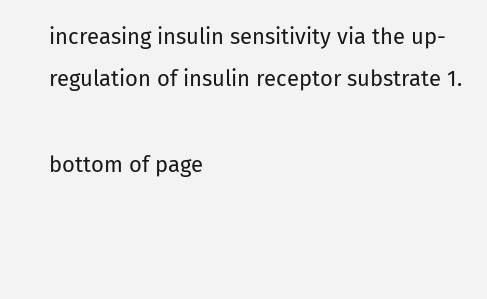increasing insulin sensitivity via the up-regulation of insulin receptor substrate 1.

bottom of page